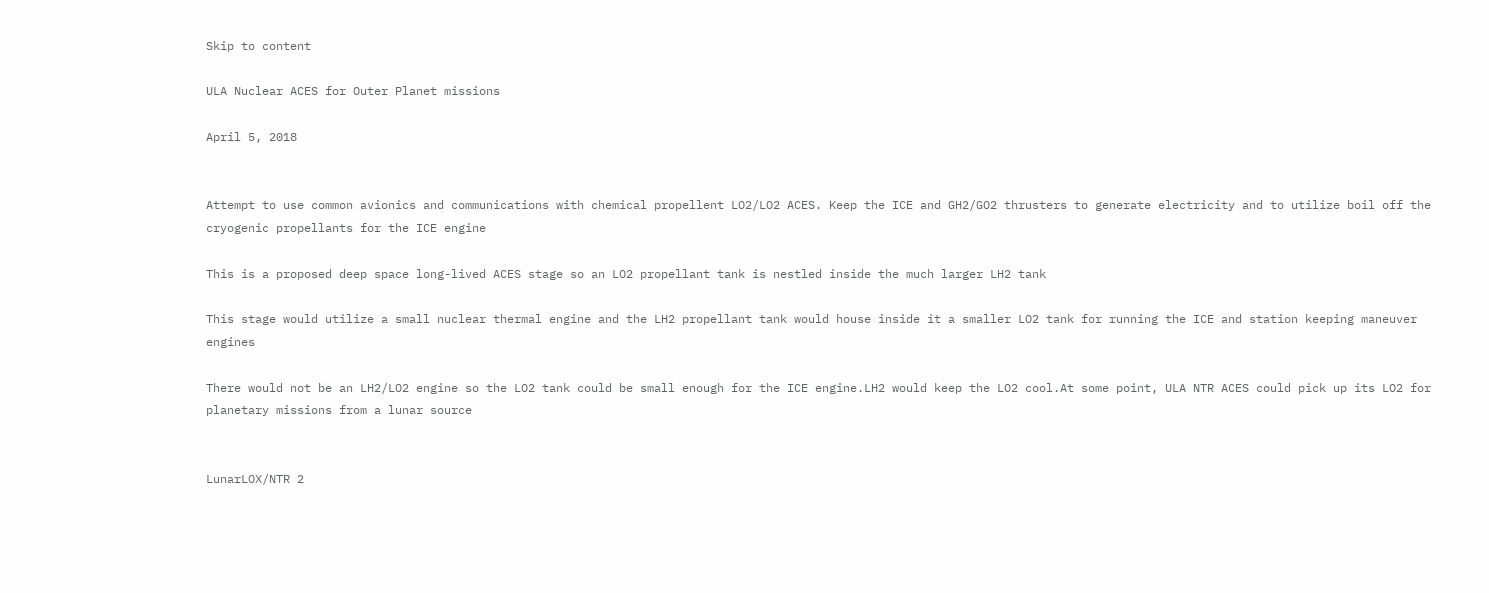Skip to content

ULA Nuclear ACES for Outer Planet missions

April 5, 2018


Attempt to use common avionics and communications with chemical propellent LO2/LO2 ACES. Keep the ICE and GH2/GO2 thrusters to generate electricity and to utilize boil off the cryogenic propellants for the ICE engine

This is a proposed deep space long-lived ACES stage so an LO2 propellant tank is nestled inside the much larger LH2 tank

This stage would utilize a small nuclear thermal engine and the LH2 propellant tank would house inside it a smaller LO2 tank for running the ICE and station keeping maneuver engines

There would not be an LH2/LO2 engine so the LO2 tank could be small enough for the ICE engine.LH2 would keep the LO2 cool.At some point, ULA NTR ACES could pick up its LO2 for planetary missions from a lunar source


LunarLOX/NTR 2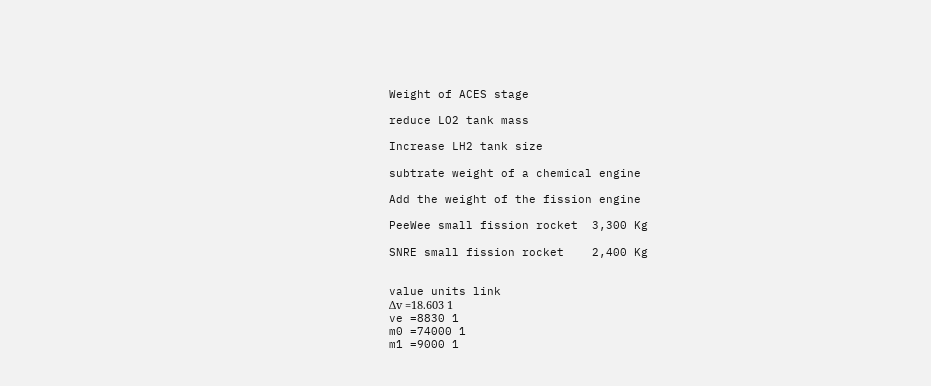Weight of ACES stage

reduce LO2 tank mass

Increase LH2 tank size

subtrate weight of a chemical engine

Add the weight of the fission engine

PeeWee small fission rocket  3,300 Kg

SNRE small fission rocket    2,400 Kg


value units link
Δv =18.603 1
ve =8830 1
m0 =74000 1
m1 =9000 1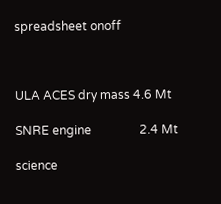spreadsheet onoff



ULA ACES dry mass 4.6 Mt

SNRE engine                2.4 Mt

science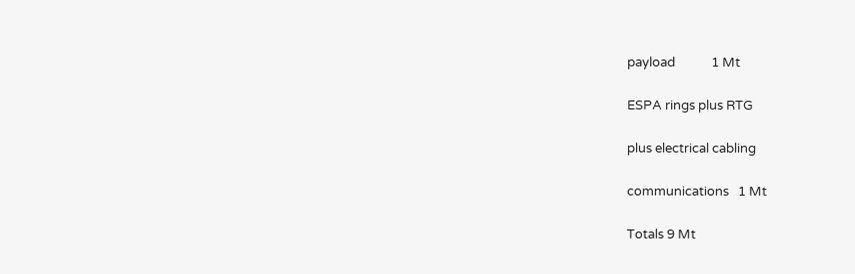payload            1 Mt

ESPA rings plus RTG

plus electrical cabling

communications   1 Mt

Totals 9 Mt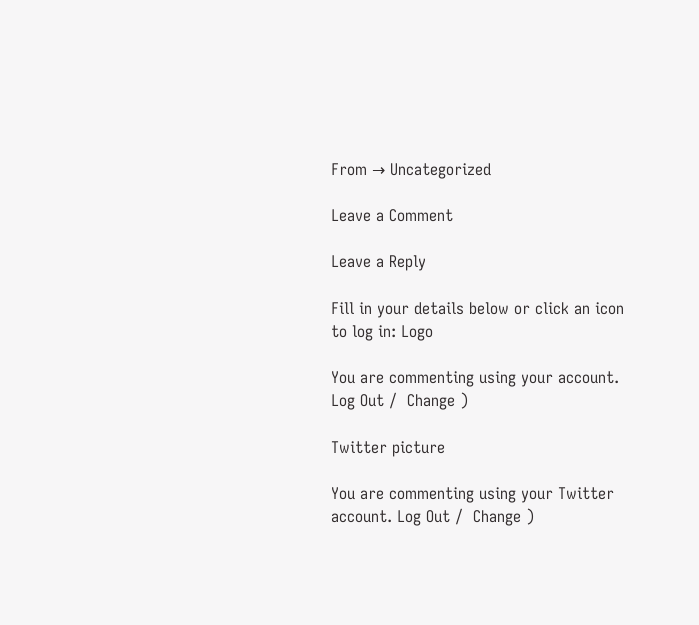From → Uncategorized

Leave a Comment

Leave a Reply

Fill in your details below or click an icon to log in: Logo

You are commenting using your account. Log Out /  Change )

Twitter picture

You are commenting using your Twitter account. Log Out /  Change )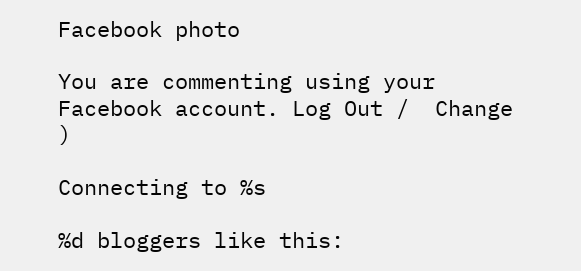Facebook photo

You are commenting using your Facebook account. Log Out /  Change )

Connecting to %s

%d bloggers like this: